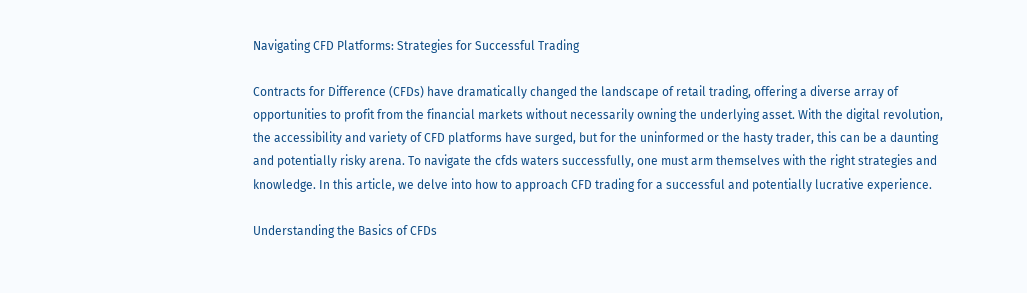Navigating CFD Platforms: Strategies for Successful Trading

Contracts for Difference (CFDs) have dramatically changed the landscape of retail trading, offering a diverse array of opportunities to profit from the financial markets without necessarily owning the underlying asset. With the digital revolution, the accessibility and variety of CFD platforms have surged, but for the uninformed or the hasty trader, this can be a daunting and potentially risky arena. To navigate the cfds waters successfully, one must arm themselves with the right strategies and knowledge. In this article, we delve into how to approach CFD trading for a successful and potentially lucrative experience.

Understanding the Basics of CFDs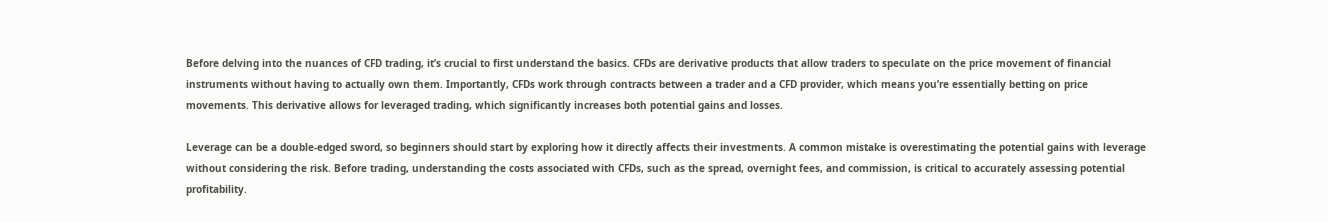Before delving into the nuances of CFD trading, it’s crucial to first understand the basics. CFDs are derivative products that allow traders to speculate on the price movement of financial instruments without having to actually own them. Importantly, CFDs work through contracts between a trader and a CFD provider, which means you’re essentially betting on price movements. This derivative allows for leveraged trading, which significantly increases both potential gains and losses.

Leverage can be a double-edged sword, so beginners should start by exploring how it directly affects their investments. A common mistake is overestimating the potential gains with leverage without considering the risk. Before trading, understanding the costs associated with CFDs, such as the spread, overnight fees, and commission, is critical to accurately assessing potential profitability.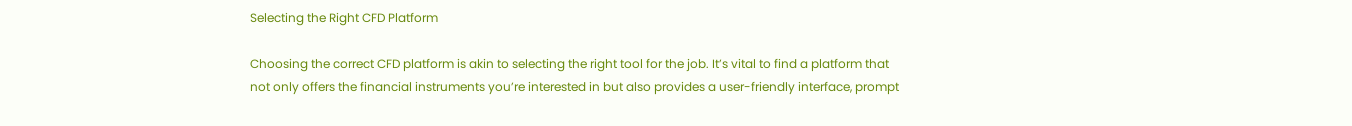Selecting the Right CFD Platform

Choosing the correct CFD platform is akin to selecting the right tool for the job. It’s vital to find a platform that not only offers the financial instruments you’re interested in but also provides a user-friendly interface, prompt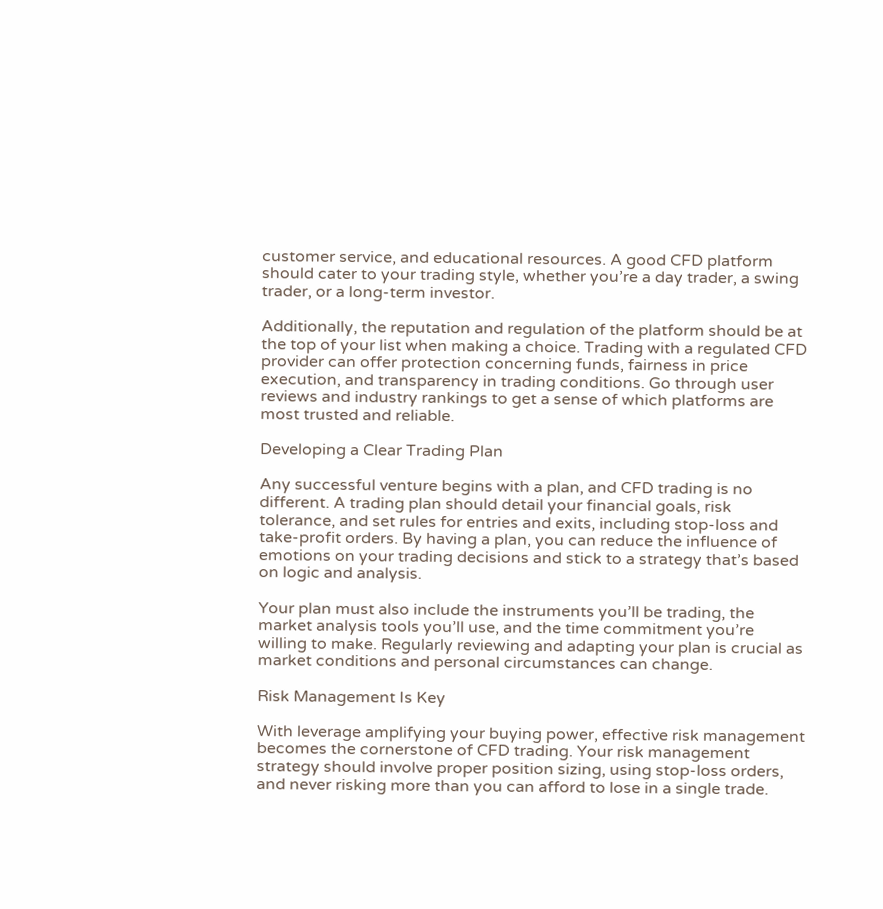customer service, and educational resources. A good CFD platform should cater to your trading style, whether you’re a day trader, a swing trader, or a long-term investor.

Additionally, the reputation and regulation of the platform should be at the top of your list when making a choice. Trading with a regulated CFD provider can offer protection concerning funds, fairness in price execution, and transparency in trading conditions. Go through user reviews and industry rankings to get a sense of which platforms are most trusted and reliable.

Developing a Clear Trading Plan

Any successful venture begins with a plan, and CFD trading is no different. A trading plan should detail your financial goals, risk tolerance, and set rules for entries and exits, including stop-loss and take-profit orders. By having a plan, you can reduce the influence of emotions on your trading decisions and stick to a strategy that’s based on logic and analysis.

Your plan must also include the instruments you’ll be trading, the market analysis tools you’ll use, and the time commitment you’re willing to make. Regularly reviewing and adapting your plan is crucial as market conditions and personal circumstances can change.

Risk Management Is Key

With leverage amplifying your buying power, effective risk management becomes the cornerstone of CFD trading. Your risk management strategy should involve proper position sizing, using stop-loss orders, and never risking more than you can afford to lose in a single trade.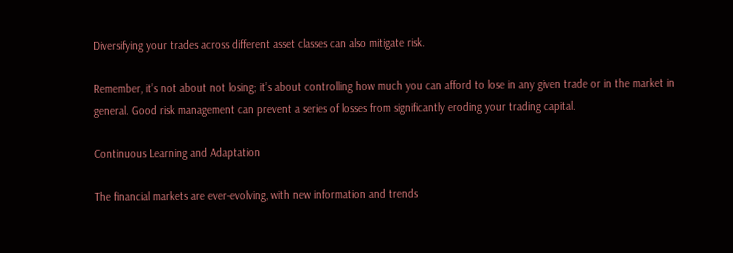Diversifying your trades across different asset classes can also mitigate risk.

Remember, it’s not about not losing; it’s about controlling how much you can afford to lose in any given trade or in the market in general. Good risk management can prevent a series of losses from significantly eroding your trading capital.

Continuous Learning and Adaptation

The financial markets are ever-evolving, with new information and trends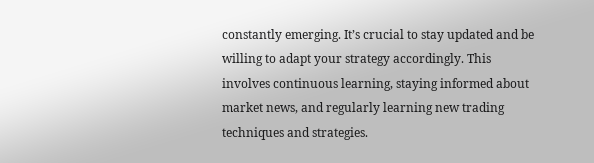constantly emerging. It’s crucial to stay updated and be willing to adapt your strategy accordingly. This involves continuous learning, staying informed about market news, and regularly learning new trading techniques and strategies.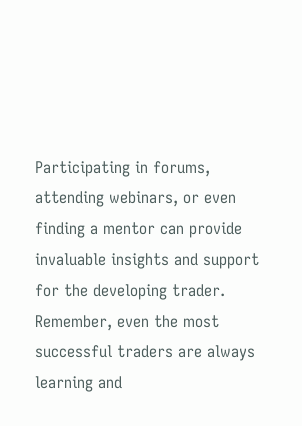Participating in forums, attending webinars, or even finding a mentor can provide invaluable insights and support for the developing trader. Remember, even the most successful traders are always learning and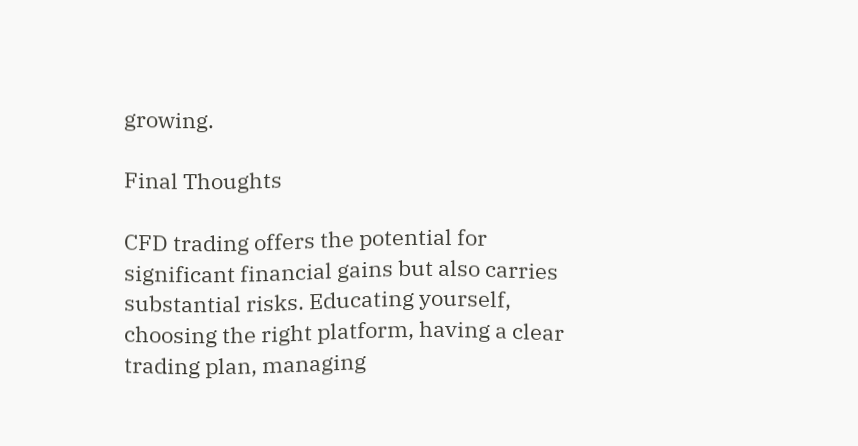growing.

Final Thoughts

CFD trading offers the potential for significant financial gains but also carries substantial risks. Educating yourself, choosing the right platform, having a clear trading plan, managing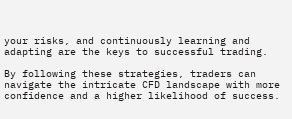your risks, and continuously learning and adapting are the keys to successful trading.

By following these strategies, traders can navigate the intricate CFD landscape with more confidence and a higher likelihood of success.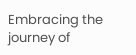Embracing the journey of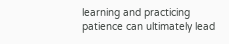learning and practicing patience can ultimately lead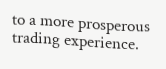to a more prosperous trading experience.